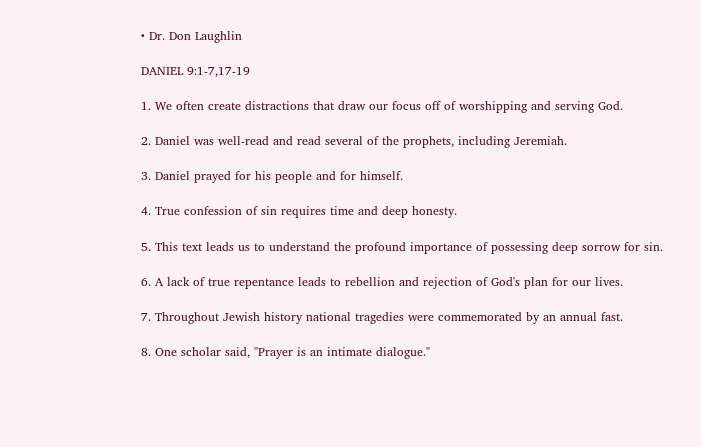• Dr. Don Laughlin

DANIEL 9:1-7,17-19

1. We often create distractions that draw our focus off of worshipping and serving God.

2. Daniel was well-read and read several of the prophets, including Jeremiah.

3. Daniel prayed for his people and for himself.

4. True confession of sin requires time and deep honesty.

5. This text leads us to understand the profound importance of possessing deep sorrow for sin.

6. A lack of true repentance leads to rebellion and rejection of God's plan for our lives.

7. Throughout Jewish history national tragedies were commemorated by an annual fast.

8. One scholar said, "Prayer is an intimate dialogue."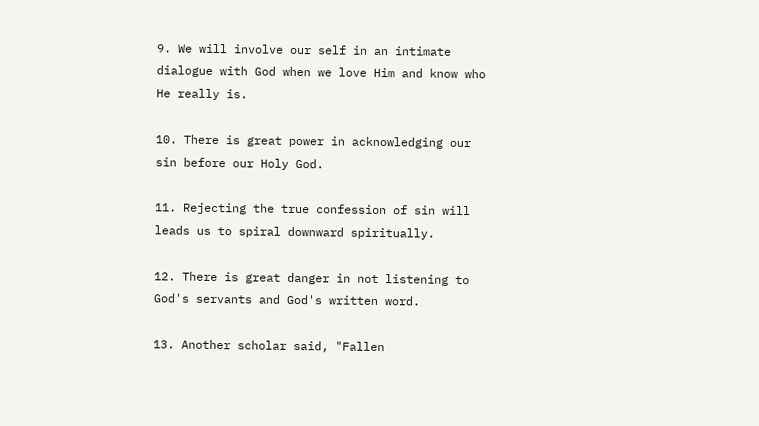9. We will involve our self in an intimate dialogue with God when we love Him and know who He really is.

10. There is great power in acknowledging our sin before our Holy God.

11. Rejecting the true confession of sin will leads us to spiral downward spiritually.

12. There is great danger in not listening to God's servants and God's written word.

13. Another scholar said, "Fallen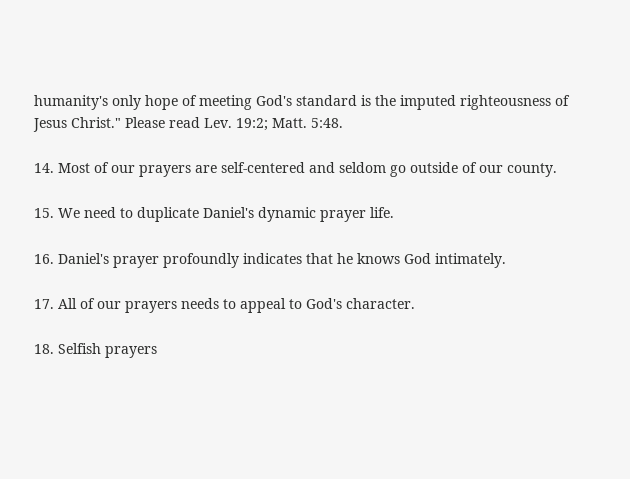humanity's only hope of meeting God's standard is the imputed righteousness of Jesus Christ." Please read Lev. 19:2; Matt. 5:48.

14. Most of our prayers are self-centered and seldom go outside of our county.

15. We need to duplicate Daniel's dynamic prayer life.

16. Daniel's prayer profoundly indicates that he knows God intimately.

17. All of our prayers needs to appeal to God's character.

18. Selfish prayers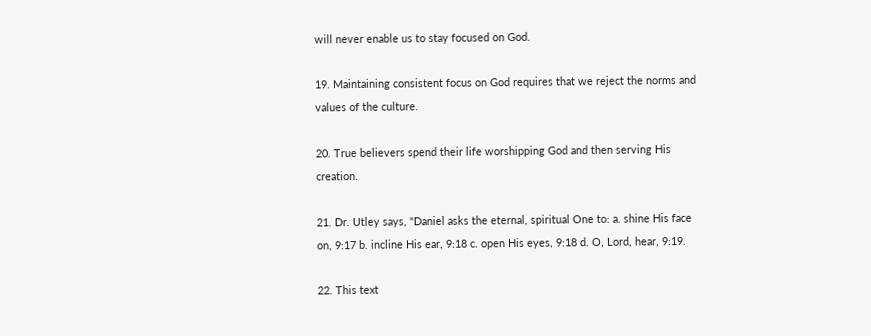will never enable us to stay focused on God.

19. Maintaining consistent focus on God requires that we reject the norms and values of the culture.

20. True believers spend their life worshipping God and then serving His creation.

21. Dr. Utley says, "Daniel asks the eternal, spiritual One to: a. shine His face on, 9:17 b. incline His ear, 9:18 c. open His eyes, 9:18 d. O, Lord, hear, 9:19.

22. This text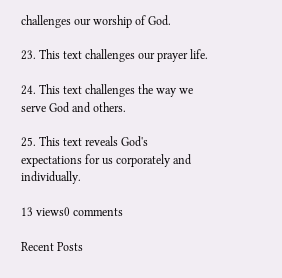challenges our worship of God.

23. This text challenges our prayer life.

24. This text challenges the way we serve God and others.

25. This text reveals God's expectations for us corporately and individually.

13 views0 comments

Recent Posts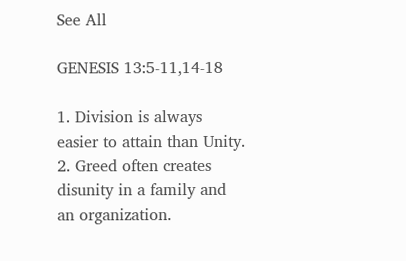See All

GENESIS 13:5-11,14-18

1. Division is always easier to attain than Unity. 2. Greed often creates disunity in a family and an organization.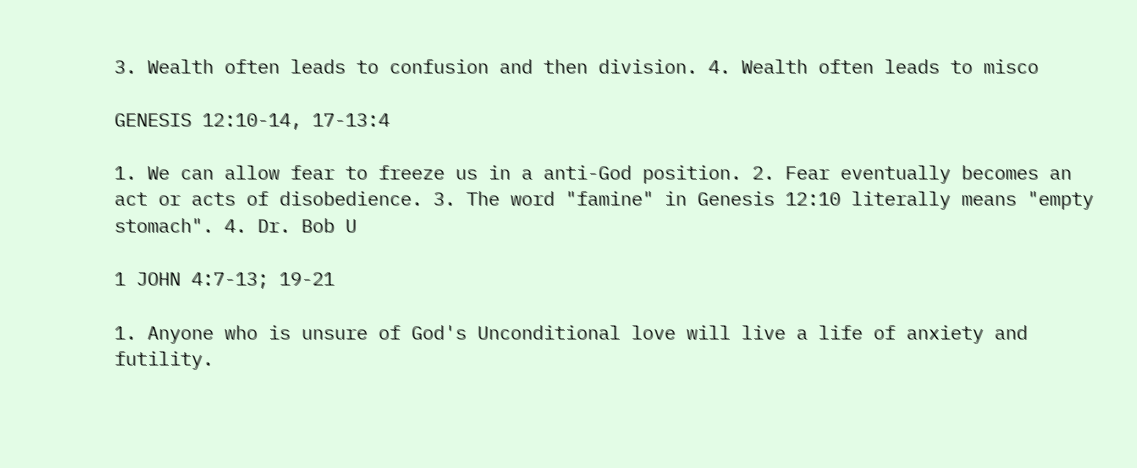3. Wealth often leads to confusion and then division. 4. Wealth often leads to misco

GENESIS 12:10-14, 17-13:4

1. We can allow fear to freeze us in a anti-God position. 2. Fear eventually becomes an act or acts of disobedience. 3. The word "famine" in Genesis 12:10 literally means "empty stomach". 4. Dr. Bob U

1 JOHN 4:7-13; 19-21

1. Anyone who is unsure of God's Unconditional love will live a life of anxiety and futility.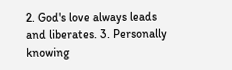2. God's love always leads and liberates. 3. Personally knowing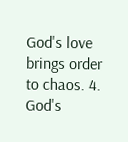God's love brings order to chaos. 4. God's